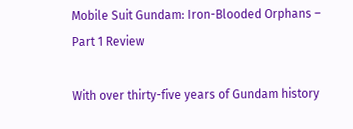Mobile Suit Gundam: Iron-Blooded Orphans – Part 1 Review

With over thirty-five years of Gundam history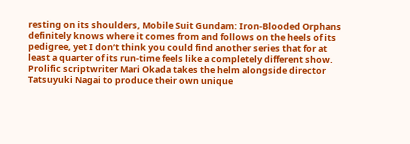resting on its shoulders, Mobile Suit Gundam: Iron-Blooded Orphans definitely knows where it comes from and follows on the heels of its pedigree, yet I don’t think you could find another series that for at least a quarter of its run-time feels like a completely different show. Prolific scriptwriter Mari Okada takes the helm alongside director Tatsuyuki Nagai to produce their own unique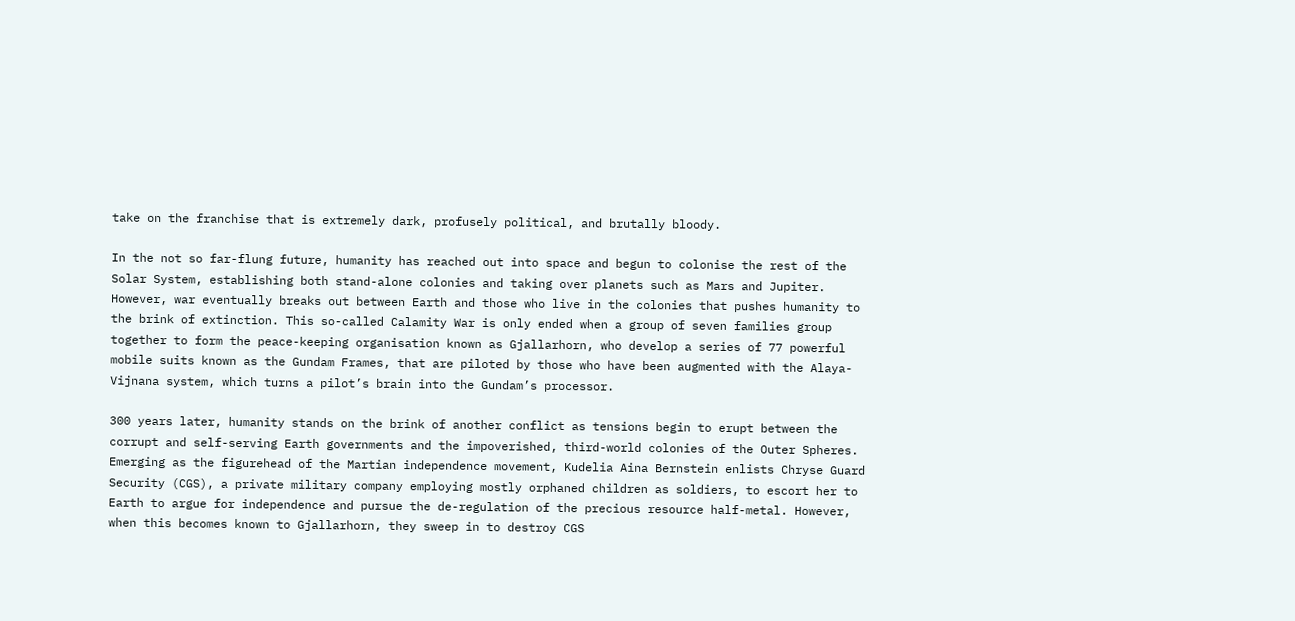take on the franchise that is extremely dark, profusely political, and brutally bloody.

In the not so far-flung future, humanity has reached out into space and begun to colonise the rest of the Solar System, establishing both stand-alone colonies and taking over planets such as Mars and Jupiter. However, war eventually breaks out between Earth and those who live in the colonies that pushes humanity to the brink of extinction. This so-called Calamity War is only ended when a group of seven families group together to form the peace-keeping organisation known as Gjallarhorn, who develop a series of 77 powerful mobile suits known as the Gundam Frames, that are piloted by those who have been augmented with the Alaya-Vijnana system, which turns a pilot’s brain into the Gundam’s processor.

300 years later, humanity stands on the brink of another conflict as tensions begin to erupt between the corrupt and self-serving Earth governments and the impoverished, third-world colonies of the Outer Spheres. Emerging as the figurehead of the Martian independence movement, Kudelia Aina Bernstein enlists Chryse Guard Security (CGS), a private military company employing mostly orphaned children as soldiers, to escort her to Earth to argue for independence and pursue the de-regulation of the precious resource half-metal. However, when this becomes known to Gjallarhorn, they sweep in to destroy CGS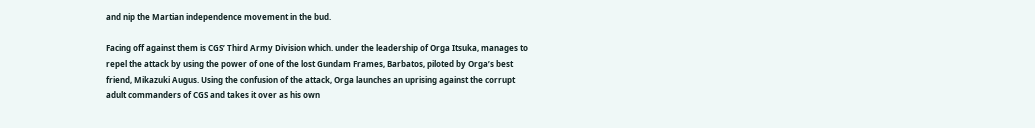and nip the Martian independence movement in the bud.

Facing off against them is CGS’ Third Army Division which. under the leadership of Orga Itsuka, manages to repel the attack by using the power of one of the lost Gundam Frames, Barbatos, piloted by Orga’s best friend, Mikazuki Augus. Using the confusion of the attack, Orga launches an uprising against the corrupt adult commanders of CGS and takes it over as his own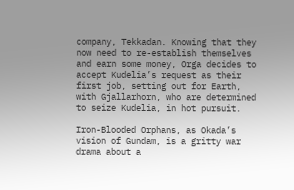company, Tekkadan. Knowing that they now need to re-establish themselves and earn some money, Orga decides to accept Kudelia’s request as their first job, setting out for Earth, with Gjallarhorn, who are determined to seize Kudelia, in hot pursuit.

Iron-Blooded Orphans, as Okada’s vision of Gundam, is a gritty war drama about a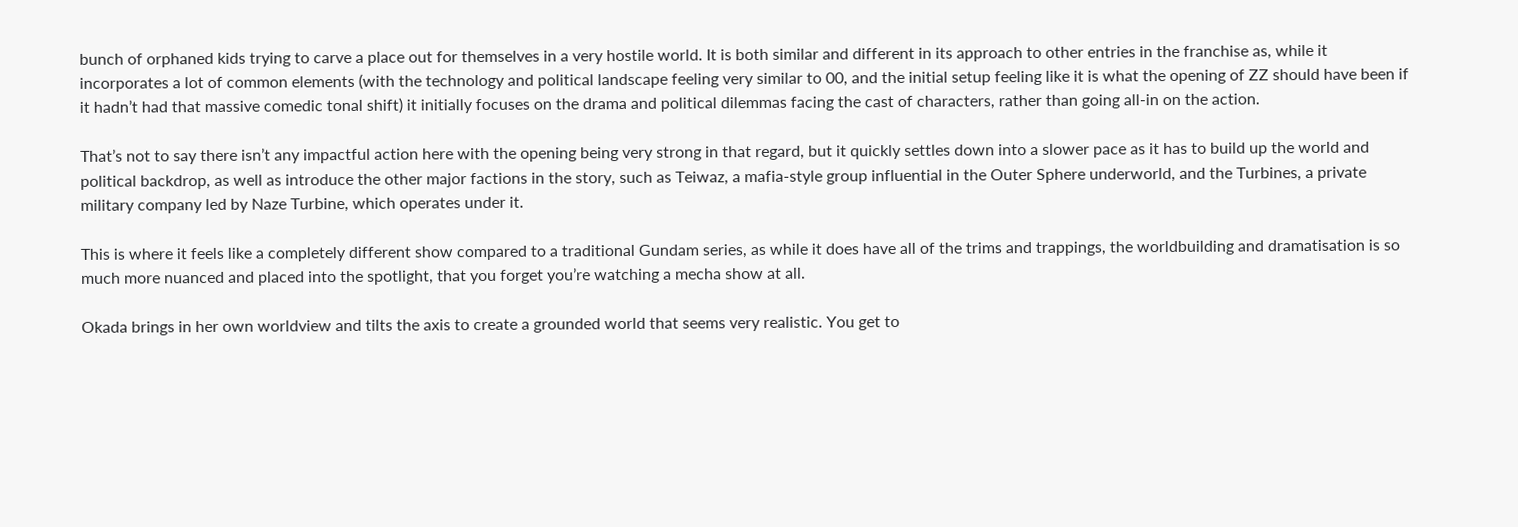bunch of orphaned kids trying to carve a place out for themselves in a very hostile world. It is both similar and different in its approach to other entries in the franchise as, while it incorporates a lot of common elements (with the technology and political landscape feeling very similar to 00, and the initial setup feeling like it is what the opening of ZZ should have been if it hadn’t had that massive comedic tonal shift) it initially focuses on the drama and political dilemmas facing the cast of characters, rather than going all-in on the action.

That’s not to say there isn’t any impactful action here with the opening being very strong in that regard, but it quickly settles down into a slower pace as it has to build up the world and political backdrop, as well as introduce the other major factions in the story, such as Teiwaz, a mafia-style group influential in the Outer Sphere underworld, and the Turbines, a private military company led by Naze Turbine, which operates under it.

This is where it feels like a completely different show compared to a traditional Gundam series, as while it does have all of the trims and trappings, the worldbuilding and dramatisation is so much more nuanced and placed into the spotlight, that you forget you’re watching a mecha show at all.

Okada brings in her own worldview and tilts the axis to create a grounded world that seems very realistic. You get to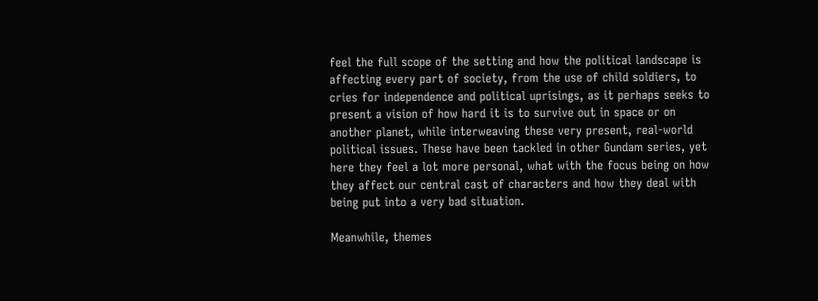feel the full scope of the setting and how the political landscape is affecting every part of society, from the use of child soldiers, to cries for independence and political uprisings, as it perhaps seeks to present a vision of how hard it is to survive out in space or on another planet, while interweaving these very present, real-world political issues. These have been tackled in other Gundam series, yet here they feel a lot more personal, what with the focus being on how they affect our central cast of characters and how they deal with being put into a very bad situation.

Meanwhile, themes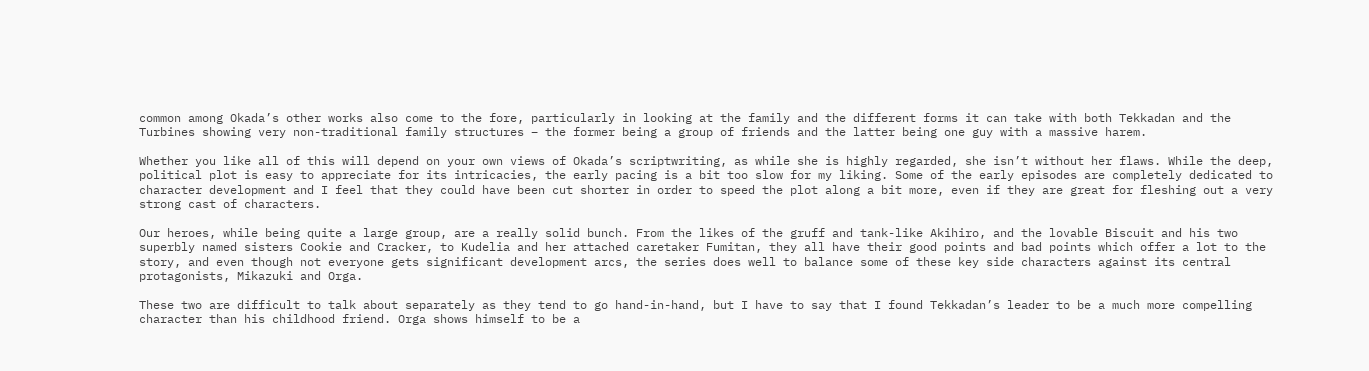common among Okada’s other works also come to the fore, particularly in looking at the family and the different forms it can take with both Tekkadan and the Turbines showing very non-traditional family structures – the former being a group of friends and the latter being one guy with a massive harem.

Whether you like all of this will depend on your own views of Okada’s scriptwriting, as while she is highly regarded, she isn’t without her flaws. While the deep, political plot is easy to appreciate for its intricacies, the early pacing is a bit too slow for my liking. Some of the early episodes are completely dedicated to character development and I feel that they could have been cut shorter in order to speed the plot along a bit more, even if they are great for fleshing out a very strong cast of characters.

Our heroes, while being quite a large group, are a really solid bunch. From the likes of the gruff and tank-like Akihiro, and the lovable Biscuit and his two superbly named sisters Cookie and Cracker, to Kudelia and her attached caretaker Fumitan, they all have their good points and bad points which offer a lot to the story, and even though not everyone gets significant development arcs, the series does well to balance some of these key side characters against its central protagonists, Mikazuki and Orga.

These two are difficult to talk about separately as they tend to go hand-in-hand, but I have to say that I found Tekkadan’s leader to be a much more compelling character than his childhood friend. Orga shows himself to be a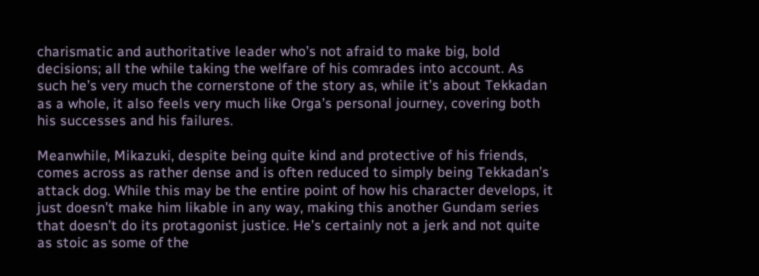charismatic and authoritative leader who’s not afraid to make big, bold decisions; all the while taking the welfare of his comrades into account. As such he’s very much the cornerstone of the story as, while it’s about Tekkadan as a whole, it also feels very much like Orga’s personal journey, covering both his successes and his failures.

Meanwhile, Mikazuki, despite being quite kind and protective of his friends, comes across as rather dense and is often reduced to simply being Tekkadan’s attack dog. While this may be the entire point of how his character develops, it just doesn’t make him likable in any way, making this another Gundam series that doesn’t do its protagonist justice. He’s certainly not a jerk and not quite as stoic as some of the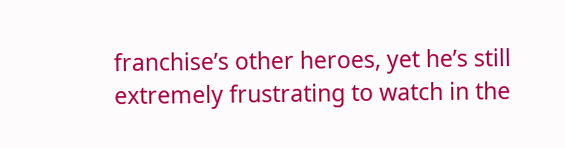franchise’s other heroes, yet he’s still extremely frustrating to watch in the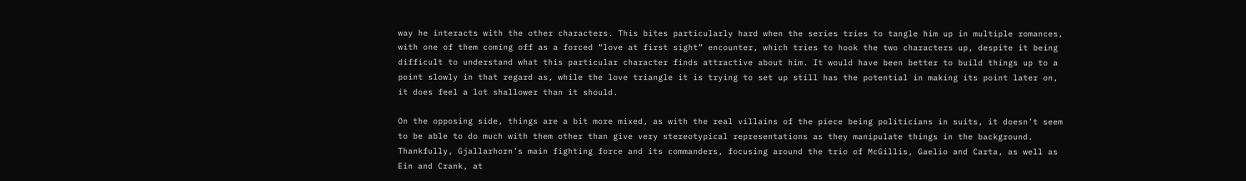way he interacts with the other characters. This bites particularly hard when the series tries to tangle him up in multiple romances, with one of them coming off as a forced “love at first sight” encounter, which tries to hook the two characters up, despite it being difficult to understand what this particular character finds attractive about him. It would have been better to build things up to a point slowly in that regard as, while the love triangle it is trying to set up still has the potential in making its point later on, it does feel a lot shallower than it should.

On the opposing side, things are a bit more mixed, as with the real villains of the piece being politicians in suits, it doesn’t seem to be able to do much with them other than give very stereotypical representations as they manipulate things in the background. Thankfully, Gjallarhorn’s main fighting force and its commanders, focusing around the trio of McGillis, Gaelio and Carta, as well as Ein and Crank, at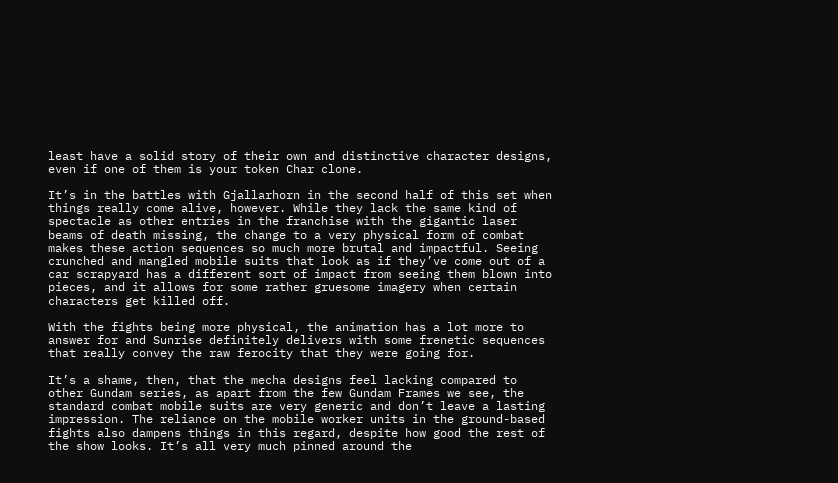least have a solid story of their own and distinctive character designs, even if one of them is your token Char clone.

It’s in the battles with Gjallarhorn in the second half of this set when things really come alive, however. While they lack the same kind of spectacle as other entries in the franchise with the gigantic laser beams of death missing, the change to a very physical form of combat makes these action sequences so much more brutal and impactful. Seeing crunched and mangled mobile suits that look as if they’ve come out of a car scrapyard has a different sort of impact from seeing them blown into pieces, and it allows for some rather gruesome imagery when certain characters get killed off.

With the fights being more physical, the animation has a lot more to answer for and Sunrise definitely delivers with some frenetic sequences that really convey the raw ferocity that they were going for.

It’s a shame, then, that the mecha designs feel lacking compared to other Gundam series, as apart from the few Gundam Frames we see, the standard combat mobile suits are very generic and don’t leave a lasting impression. The reliance on the mobile worker units in the ground-based fights also dampens things in this regard, despite how good the rest of the show looks. It’s all very much pinned around the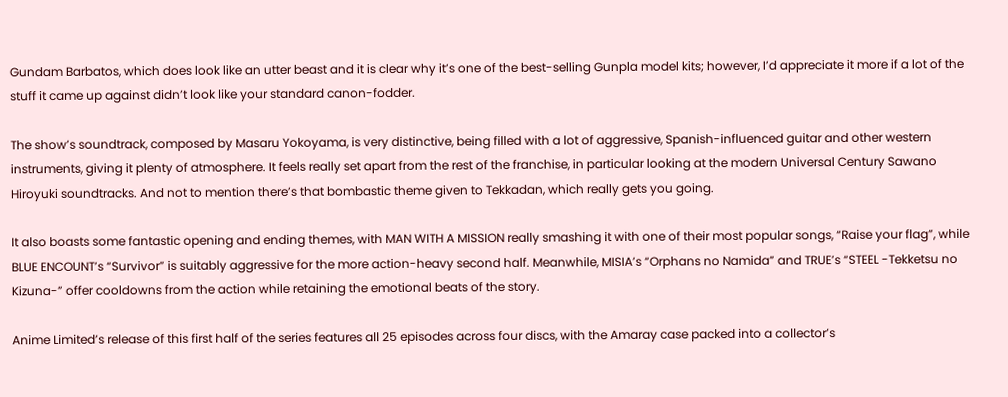Gundam Barbatos, which does look like an utter beast and it is clear why it’s one of the best-selling Gunpla model kits; however, I’d appreciate it more if a lot of the stuff it came up against didn’t look like your standard canon-fodder.

The show’s soundtrack, composed by Masaru Yokoyama, is very distinctive, being filled with a lot of aggressive, Spanish-influenced guitar and other western instruments, giving it plenty of atmosphere. It feels really set apart from the rest of the franchise, in particular looking at the modern Universal Century Sawano Hiroyuki soundtracks. And not to mention there’s that bombastic theme given to Tekkadan, which really gets you going.

It also boasts some fantastic opening and ending themes, with MAN WITH A MISSION really smashing it with one of their most popular songs, “Raise your flag”, while BLUE ENCOUNT’s “Survivor” is suitably aggressive for the more action-heavy second half. Meanwhile, MISIA’s “Orphans no Namida” and TRUE’s “STEEL -Tekketsu no Kizuna-” offer cooldowns from the action while retaining the emotional beats of the story.

Anime Limited’s release of this first half of the series features all 25 episodes across four discs, with the Amaray case packed into a collector’s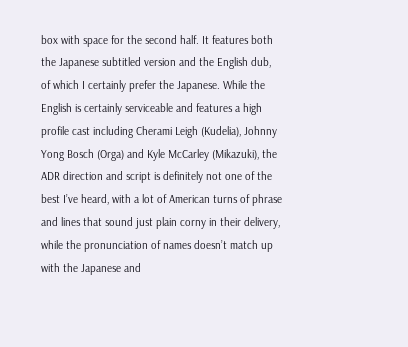box with space for the second half. It features both the Japanese subtitled version and the English dub, of which I certainly prefer the Japanese. While the English is certainly serviceable and features a high profile cast including Cherami Leigh (Kudelia), Johnny Yong Bosch (Orga) and Kyle McCarley (Mikazuki), the ADR direction and script is definitely not one of the best I’ve heard, with a lot of American turns of phrase and lines that sound just plain corny in their delivery, while the pronunciation of names doesn’t match up with the Japanese and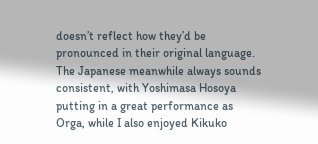doesn’t reflect how they’d be pronounced in their original language. The Japanese meanwhile always sounds consistent, with Yoshimasa Hosoya putting in a great performance as Orga, while I also enjoyed Kikuko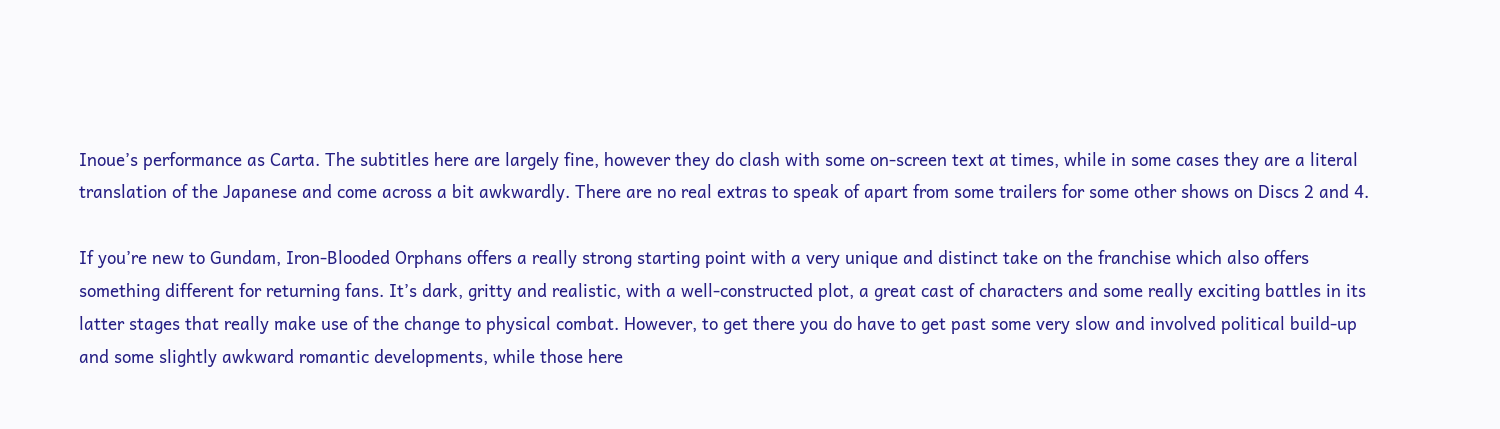Inoue’s performance as Carta. The subtitles here are largely fine, however they do clash with some on-screen text at times, while in some cases they are a literal translation of the Japanese and come across a bit awkwardly. There are no real extras to speak of apart from some trailers for some other shows on Discs 2 and 4.

If you’re new to Gundam, Iron-Blooded Orphans offers a really strong starting point with a very unique and distinct take on the franchise which also offers something different for returning fans. It’s dark, gritty and realistic, with a well-constructed plot, a great cast of characters and some really exciting battles in its latter stages that really make use of the change to physical combat. However, to get there you do have to get past some very slow and involved political build-up and some slightly awkward romantic developments, while those here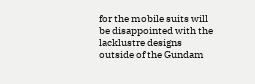for the mobile suits will be disappointed with the lacklustre designs outside of the Gundam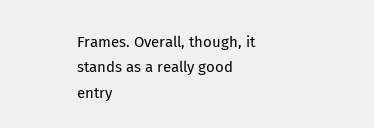Frames. Overall, though, it stands as a really good entry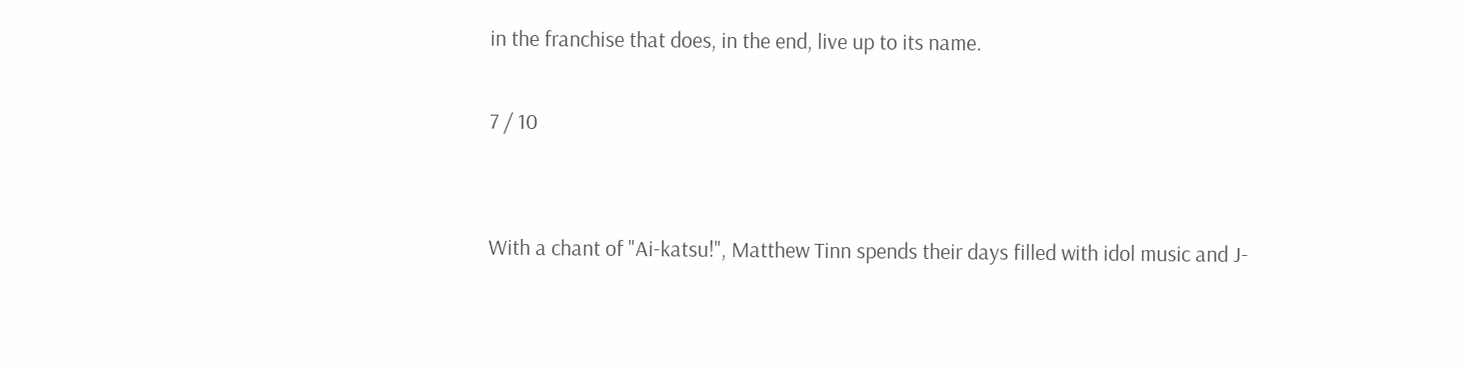in the franchise that does, in the end, live up to its name.

7 / 10


With a chant of "Ai-katsu!", Matthew Tinn spends their days filled with idol music and J-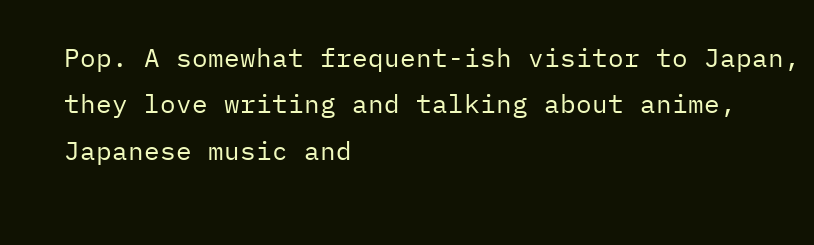Pop. A somewhat frequent-ish visitor to Japan, they love writing and talking about anime, Japanese music and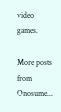video games.

More posts from Onosume...